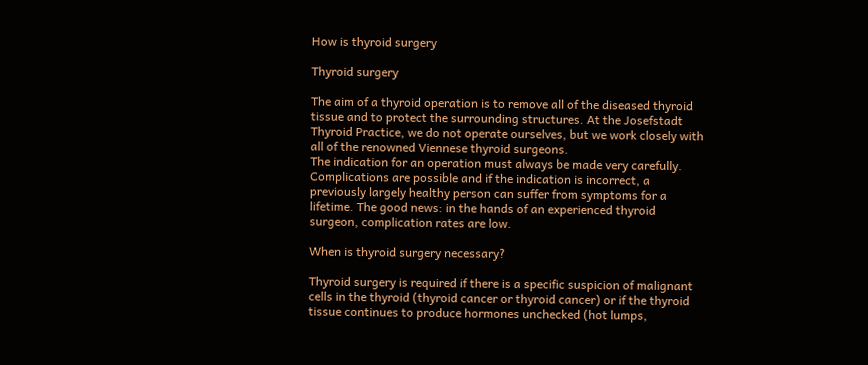How is thyroid surgery

Thyroid surgery

The aim of a thyroid operation is to remove all of the diseased thyroid tissue and to protect the surrounding structures. At the Josefstadt Thyroid Practice, we do not operate ourselves, but we work closely with all of the renowned Viennese thyroid surgeons.
The indication for an operation must always be made very carefully. Complications are possible and if the indication is incorrect, a previously largely healthy person can suffer from symptoms for a lifetime. The good news: in the hands of an experienced thyroid surgeon, complication rates are low.

When is thyroid surgery necessary?

Thyroid surgery is required if there is a specific suspicion of malignant cells in the thyroid (thyroid cancer or thyroid cancer) or if the thyroid tissue continues to produce hormones unchecked (hot lumps,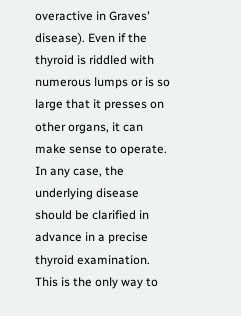overactive in Graves' disease). Even if the thyroid is riddled with numerous lumps or is so large that it presses on other organs, it can make sense to operate.
In any case, the underlying disease should be clarified in advance in a precise thyroid examination. This is the only way to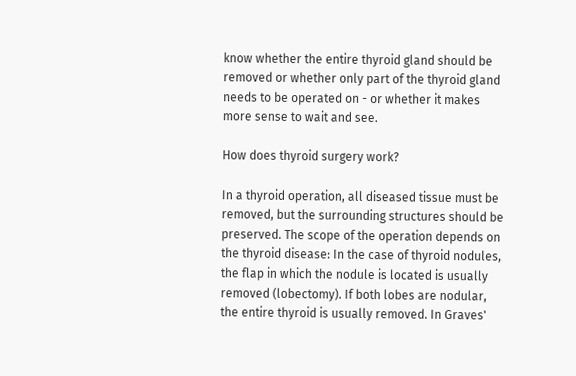know whether the entire thyroid gland should be removed or whether only part of the thyroid gland needs to be operated on - or whether it makes more sense to wait and see.

How does thyroid surgery work?

In a thyroid operation, all diseased tissue must be removed, but the surrounding structures should be preserved. The scope of the operation depends on the thyroid disease: In the case of thyroid nodules, the flap in which the nodule is located is usually removed (lobectomy). If both lobes are nodular, the entire thyroid is usually removed. In Graves'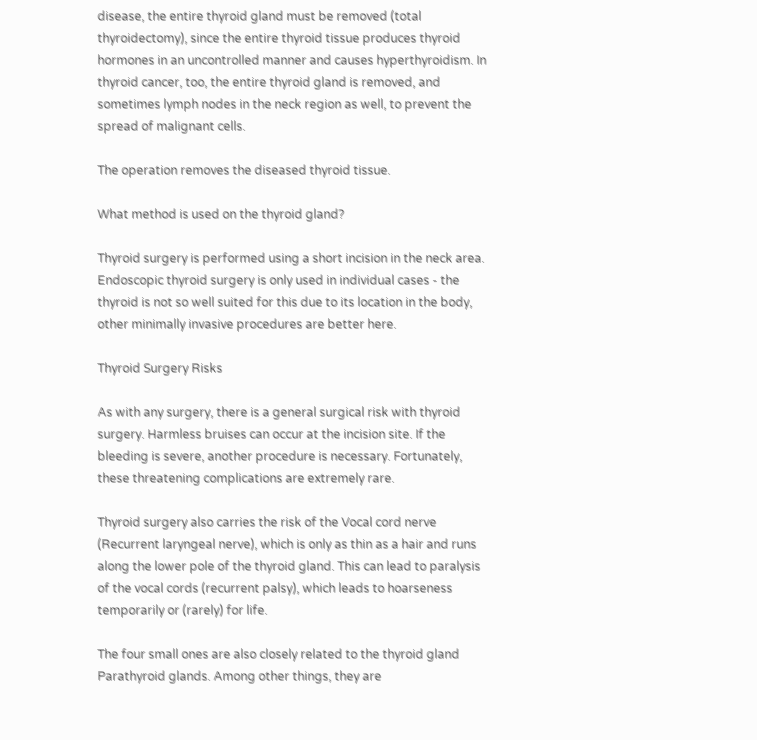disease, the entire thyroid gland must be removed (total thyroidectomy), since the entire thyroid tissue produces thyroid hormones in an uncontrolled manner and causes hyperthyroidism. In thyroid cancer, too, the entire thyroid gland is removed, and sometimes lymph nodes in the neck region as well, to prevent the spread of malignant cells.

The operation removes the diseased thyroid tissue.

What method is used on the thyroid gland?

Thyroid surgery is performed using a short incision in the neck area. Endoscopic thyroid surgery is only used in individual cases - the thyroid is not so well suited for this due to its location in the body, other minimally invasive procedures are better here.

Thyroid Surgery Risks

As with any surgery, there is a general surgical risk with thyroid surgery. Harmless bruises can occur at the incision site. If the bleeding is severe, another procedure is necessary. Fortunately, these threatening complications are extremely rare.

Thyroid surgery also carries the risk of the Vocal cord nerve (Recurrent laryngeal nerve), which is only as thin as a hair and runs along the lower pole of the thyroid gland. This can lead to paralysis of the vocal cords (recurrent palsy), which leads to hoarseness temporarily or (rarely) for life.

The four small ones are also closely related to the thyroid gland Parathyroid glands. Among other things, they are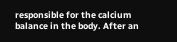responsible for the calcium balance in the body. After an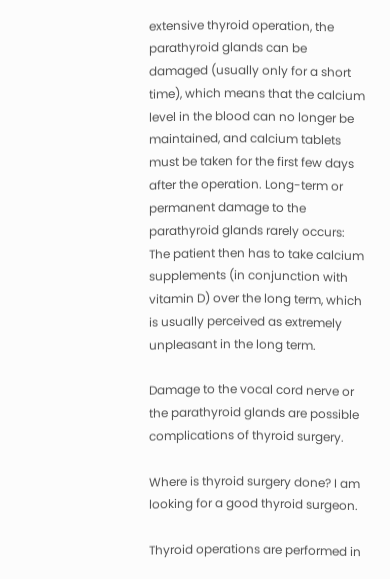extensive thyroid operation, the parathyroid glands can be damaged (usually only for a short time), which means that the calcium level in the blood can no longer be maintained, and calcium tablets must be taken for the first few days after the operation. Long-term or permanent damage to the parathyroid glands rarely occurs: The patient then has to take calcium supplements (in conjunction with vitamin D) over the long term, which is usually perceived as extremely unpleasant in the long term.

Damage to the vocal cord nerve or the parathyroid glands are possible complications of thyroid surgery.

Where is thyroid surgery done? I am looking for a good thyroid surgeon.

Thyroid operations are performed in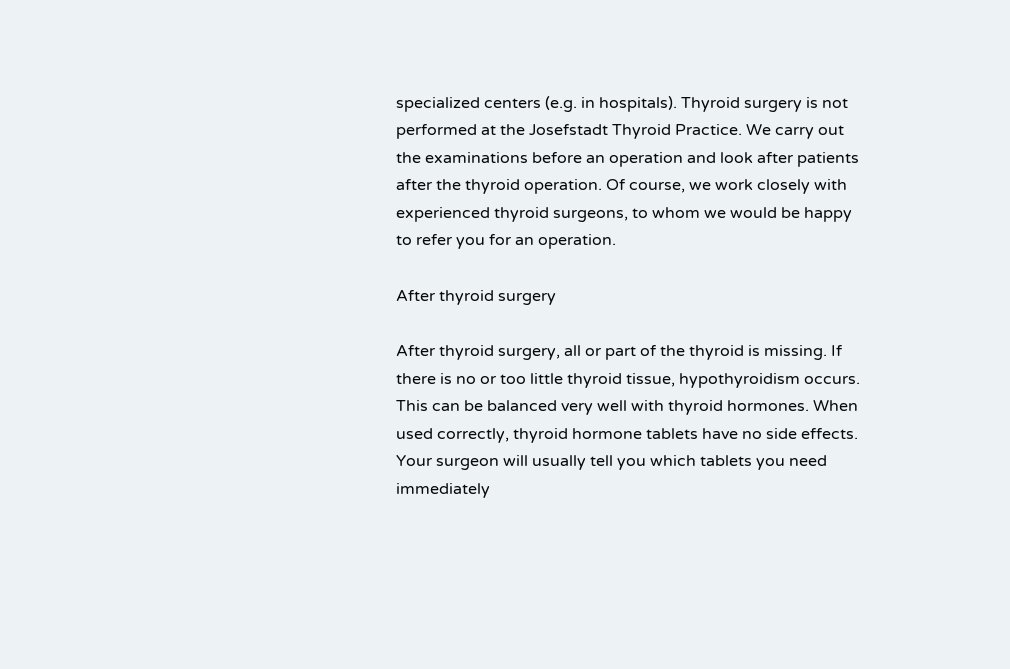specialized centers (e.g. in hospitals). Thyroid surgery is not performed at the Josefstadt Thyroid Practice. We carry out the examinations before an operation and look after patients after the thyroid operation. Of course, we work closely with experienced thyroid surgeons, to whom we would be happy to refer you for an operation.

After thyroid surgery

After thyroid surgery, all or part of the thyroid is missing. If there is no or too little thyroid tissue, hypothyroidism occurs. This can be balanced very well with thyroid hormones. When used correctly, thyroid hormone tablets have no side effects.
Your surgeon will usually tell you which tablets you need immediately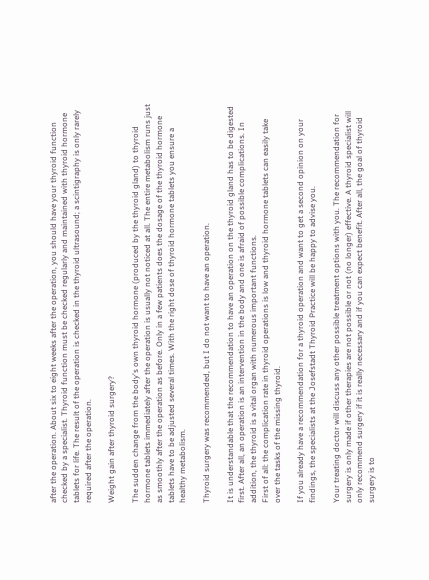after the operation. About six to eight weeks after the operation, you should have your thyroid function checked by a specialist. Thyroid function must be checked regularly and maintained with thyroid hormone tablets for life. The result of the operation is checked in the thyroid ultrasound; a scintigraphy is only rarely required after the operation.

Weight gain after thyroid surgery?

The sudden change from the body's own thyroid hormone (produced by the thyroid gland) to thyroid hormone tablets immediately after the operation is usually not noticed at all. The entire metabolism runs just as smoothly after the operation as before. Only in a few patients does the dosage of the thyroid hormone tablets have to be adjusted several times. With the right dose of thyroid hormone tablets you ensure a healthy metabolism.

Thyroid surgery was recommended, but I do not want to have an operation.

It is understandable that the recommendation to have an operation on the thyroid gland has to be digested first. After all, an operation is an intervention in the body and one is afraid of possible complications. In addition, the thyroid is a vital organ with numerous important functions.
First of all: the complication rate in thyroid operations is low and thyroid hormone tablets can easily take over the tasks of the missing thyroid.

If you already have a recommendation for a thyroid operation and want to get a second opinion on your findings, the specialists at the Josefstadt Thyroid Practice will be happy to advise you.

Your treating doctor will discuss any other possible treatment options with you. The recommendation for surgery is only made if other therapies are not possible or not (no longer) effective. A thyroid specialist will only recommend surgery if it is really necessary and if you can expect benefit. After all, the goal of thyroid surgery is to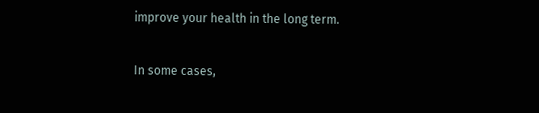improve your health in the long term.

In some cases,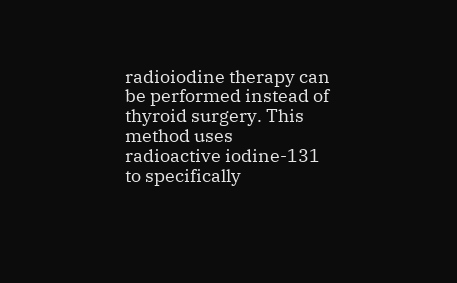radioiodine therapy can be performed instead of thyroid surgery. This method uses radioactive iodine-131 to specifically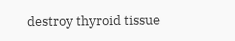destroy thyroid tissue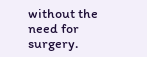without the need for surgery.